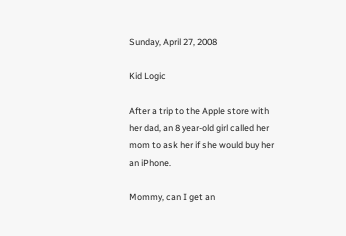Sunday, April 27, 2008

Kid Logic

After a trip to the Apple store with her dad, an 8 year-old girl called her mom to ask her if she would buy her an iPhone.

Mommy, can I get an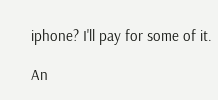iphone? I'll pay for some of it.

An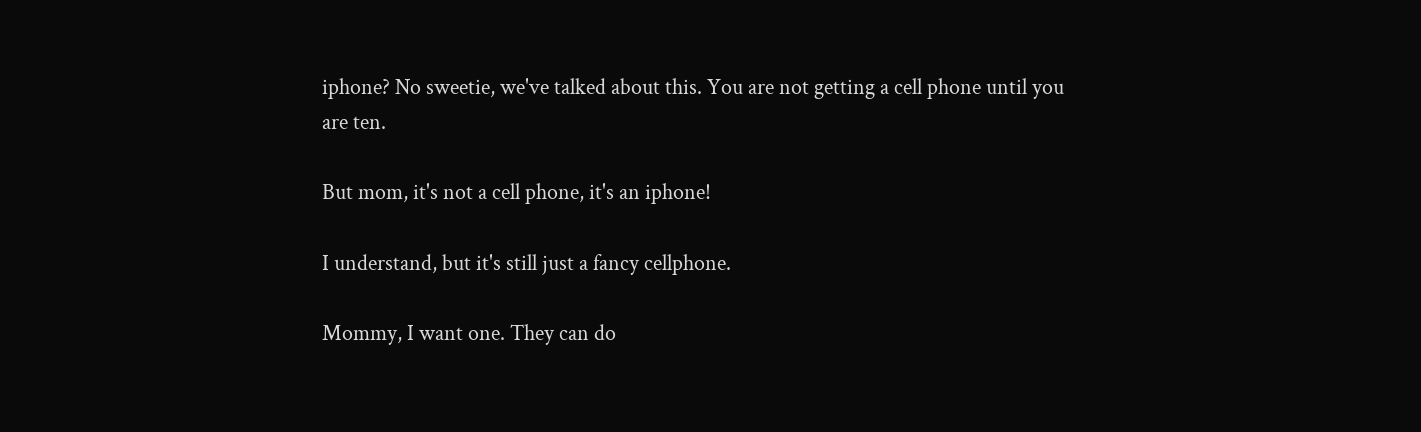iphone? No sweetie, we've talked about this. You are not getting a cell phone until you are ten.

But mom, it's not a cell phone, it's an iphone!

I understand, but it's still just a fancy cellphone.

Mommy, I want one. They can do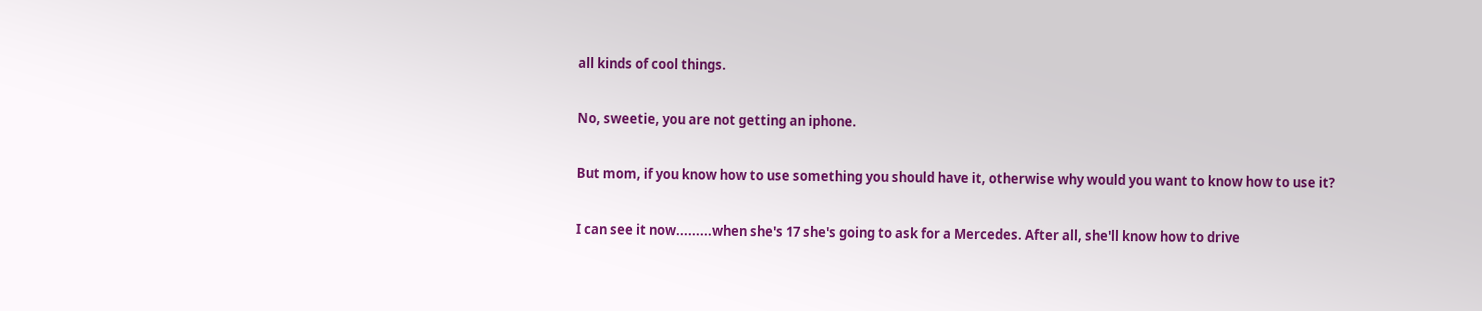all kinds of cool things.

No, sweetie, you are not getting an iphone.

But mom, if you know how to use something you should have it, otherwise why would you want to know how to use it?

I can see it now.........when she's 17 she's going to ask for a Mercedes. After all, she'll know how to drive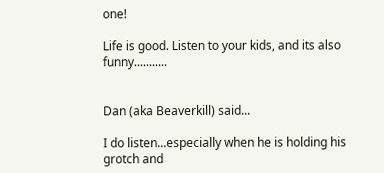one!

Life is good. Listen to your kids, and its also funny...........


Dan (aka Beaverkill) said...

I do listen...especially when he is holding his grotch and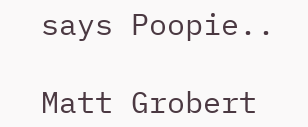says Poopie..

Matt Grobert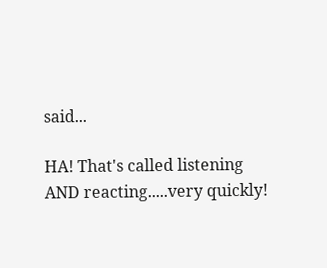said...

HA! That's called listening AND reacting.....very quickly!